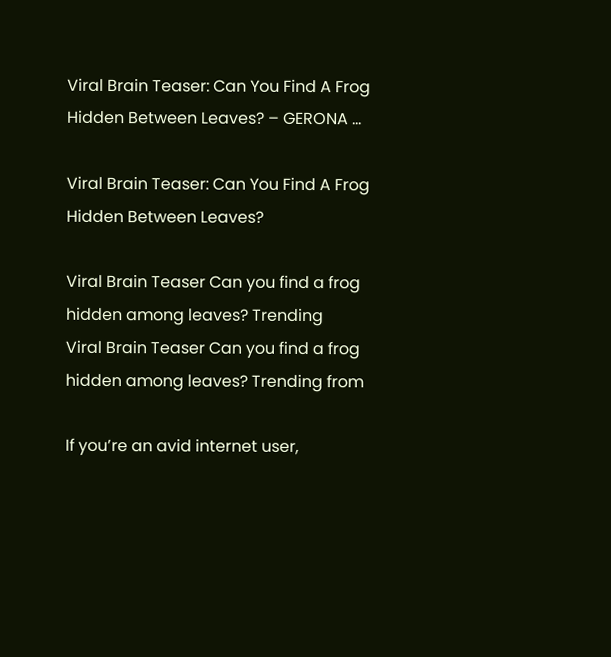Viral Brain Teaser: Can You Find A Frog Hidden Between Leaves? – GERONA ...

Viral Brain Teaser: Can You Find A Frog Hidden Between Leaves?

Viral Brain Teaser Can you find a frog hidden among leaves? Trending
Viral Brain Teaser Can you find a frog hidden among leaves? Trending from

If you’re an avid internet user,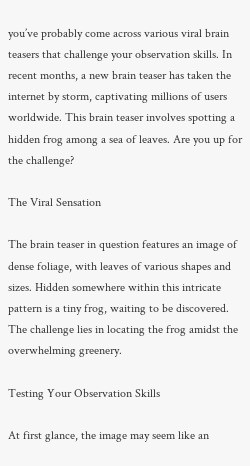you’ve probably come across various viral brain teasers that challenge your observation skills. In recent months, a new brain teaser has taken the internet by storm, captivating millions of users worldwide. This brain teaser involves spotting a hidden frog among a sea of leaves. Are you up for the challenge?

The Viral Sensation

The brain teaser in question features an image of dense foliage, with leaves of various shapes and sizes. Hidden somewhere within this intricate pattern is a tiny frog, waiting to be discovered. The challenge lies in locating the frog amidst the overwhelming greenery.

Testing Your Observation Skills

At first glance, the image may seem like an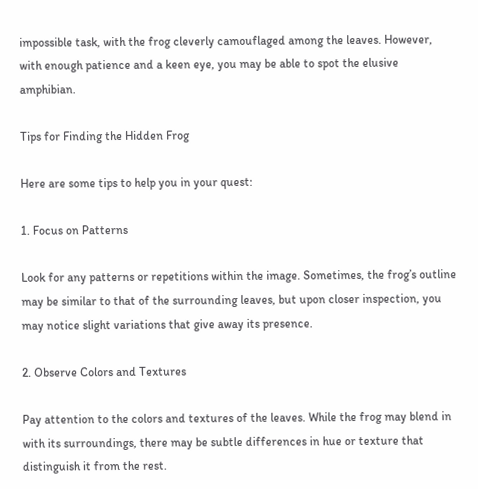impossible task, with the frog cleverly camouflaged among the leaves. However, with enough patience and a keen eye, you may be able to spot the elusive amphibian.

Tips for Finding the Hidden Frog

Here are some tips to help you in your quest:

1. Focus on Patterns

Look for any patterns or repetitions within the image. Sometimes, the frog’s outline may be similar to that of the surrounding leaves, but upon closer inspection, you may notice slight variations that give away its presence.

2. Observe Colors and Textures

Pay attention to the colors and textures of the leaves. While the frog may blend in with its surroundings, there may be subtle differences in hue or texture that distinguish it from the rest.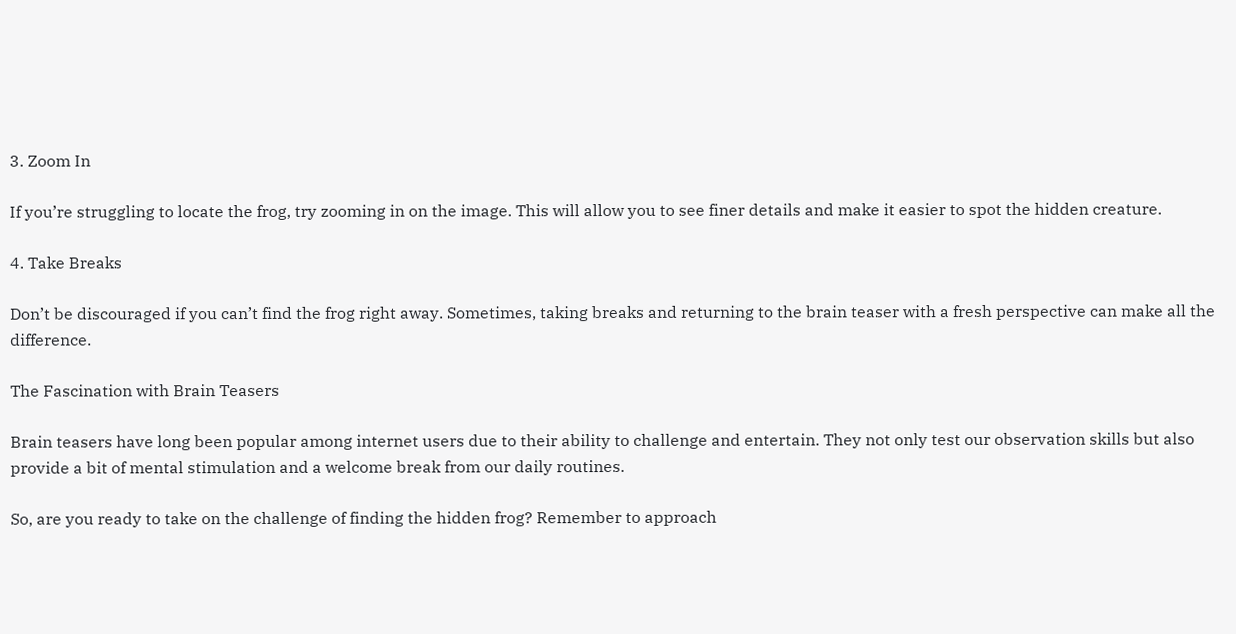3. Zoom In

If you’re struggling to locate the frog, try zooming in on the image. This will allow you to see finer details and make it easier to spot the hidden creature.

4. Take Breaks

Don’t be discouraged if you can’t find the frog right away. Sometimes, taking breaks and returning to the brain teaser with a fresh perspective can make all the difference.

The Fascination with Brain Teasers

Brain teasers have long been popular among internet users due to their ability to challenge and entertain. They not only test our observation skills but also provide a bit of mental stimulation and a welcome break from our daily routines.

So, are you ready to take on the challenge of finding the hidden frog? Remember to approach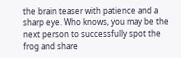the brain teaser with patience and a sharp eye. Who knows, you may be the next person to successfully spot the frog and share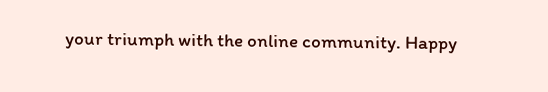your triumph with the online community. Happy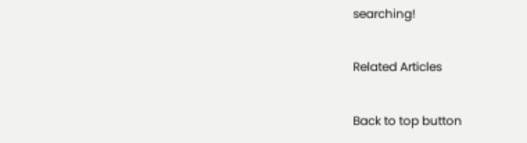searching!

Related Articles

Back to top button